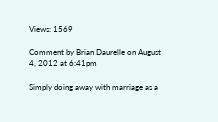Views: 1569

Comment by Brian Daurelle on August 4, 2012 at 6:41pm

Simply doing away with marriage as a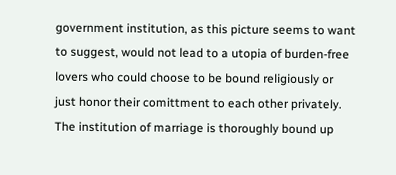government institution, as this picture seems to want to suggest, would not lead to a utopia of burden-free lovers who could choose to be bound religiously or just honor their comittment to each other privately. The institution of marriage is thoroughly bound up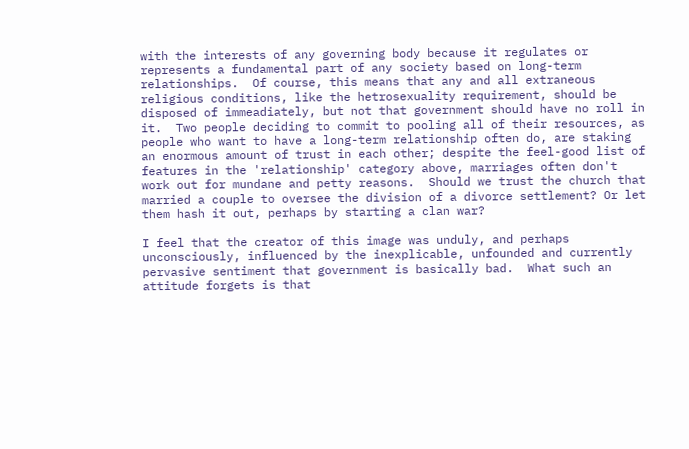with the interests of any governing body because it regulates or represents a fundamental part of any society based on long-term relationships.  Of course, this means that any and all extraneous religious conditions, like the hetrosexuality requirement, should be disposed of immeadiately, but not that government should have no roll in it.  Two people deciding to commit to pooling all of their resources, as people who want to have a long-term relationship often do, are staking an enormous amount of trust in each other; despite the feel-good list of features in the 'relationship' category above, marriages often don't work out for mundane and petty reasons.  Should we trust the church that married a couple to oversee the division of a divorce settlement? Or let them hash it out, perhaps by starting a clan war?

I feel that the creator of this image was unduly, and perhaps unconsciously, influenced by the inexplicable, unfounded and currently pervasive sentiment that government is basically bad.  What such an attitude forgets is that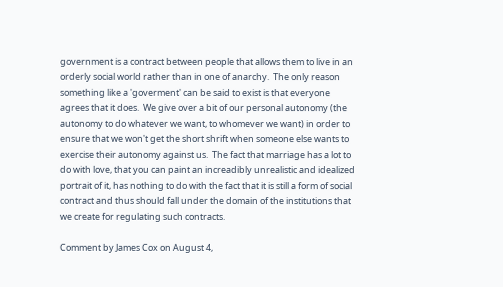government is a contract between people that allows them to live in an orderly social world rather than in one of anarchy.  The only reason something like a 'goverment' can be said to exist is that everyone agrees that it does.  We give over a bit of our personal autonomy (the autonomy to do whatever we want, to whomever we want) in order to ensure that we won't get the short shrift when someone else wants to exercise their autonomy against us.  The fact that marriage has a lot to do with love, that you can paint an increadibly unrealistic and idealized portrait of it, has nothing to do with the fact that it is still a form of social contract and thus should fall under the domain of the institutions that we create for regulating such contracts.

Comment by James Cox on August 4,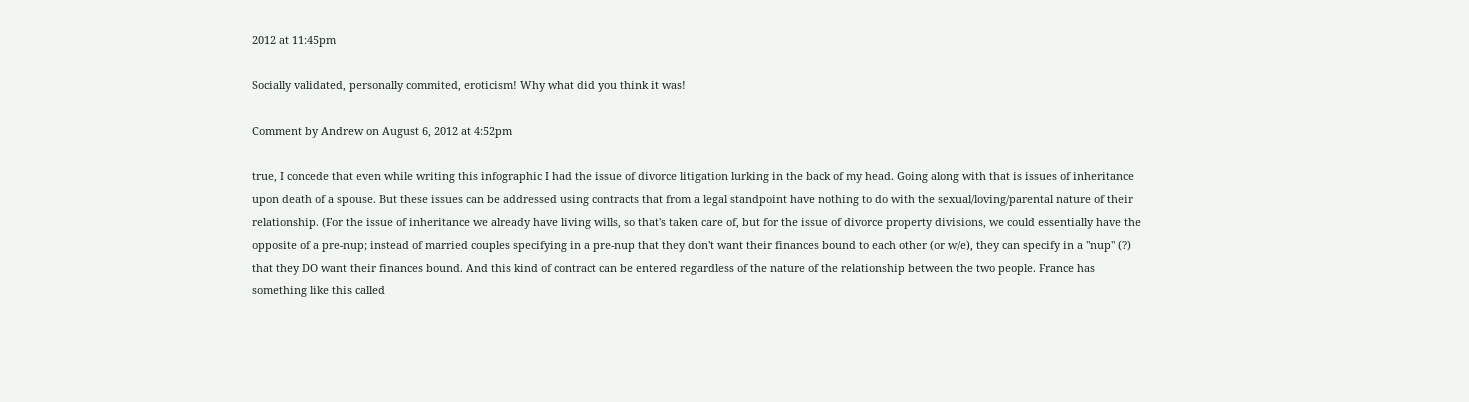2012 at 11:45pm

Socially validated, personally commited, eroticism! Why what did you think it was!

Comment by Andrew on August 6, 2012 at 4:52pm

true, I concede that even while writing this infographic I had the issue of divorce litigation lurking in the back of my head. Going along with that is issues of inheritance upon death of a spouse. But these issues can be addressed using contracts that from a legal standpoint have nothing to do with the sexual/loving/parental nature of their relationship. (For the issue of inheritance we already have living wills, so that's taken care of, but for the issue of divorce property divisions, we could essentially have the opposite of a pre-nup; instead of married couples specifying in a pre-nup that they don't want their finances bound to each other (or w/e), they can specify in a "nup" (?) that they DO want their finances bound. And this kind of contract can be entered regardless of the nature of the relationship between the two people. France has something like this called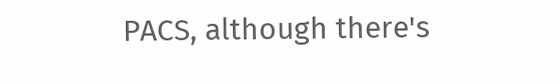PACS, although there's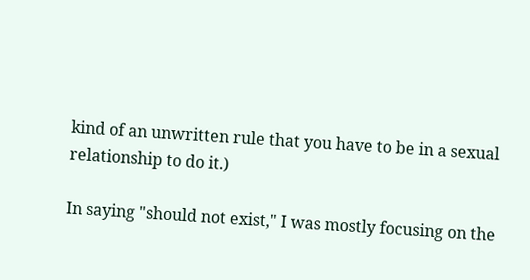kind of an unwritten rule that you have to be in a sexual relationship to do it.)

In saying "should not exist," I was mostly focusing on the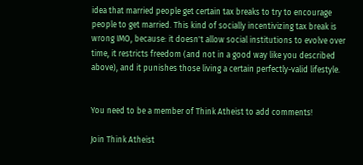idea that married people get certain tax breaks to try to encourage people to get married. This kind of socially incentivizing tax break is wrong IMO, because: it doesn't allow social institutions to evolve over time, it restricts freedom (and not in a good way like you described above), and it punishes those living a certain perfectly-valid lifestyle.


You need to be a member of Think Atheist to add comments!

Join Think Atheist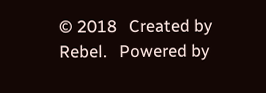© 2018   Created by Rebel.   Powered by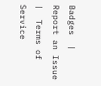Badges  |  Report an Issue  |  Terms of Service